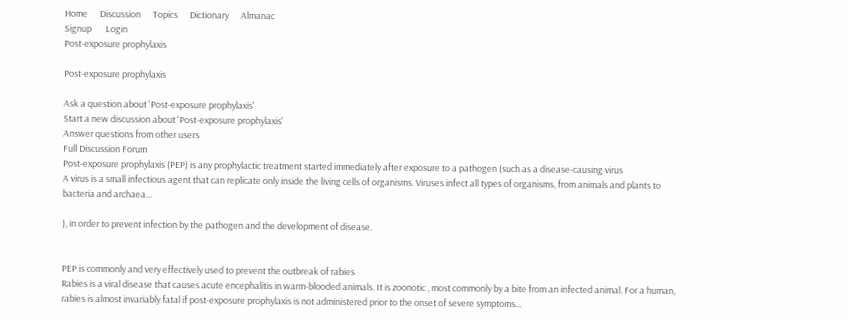Home      Discussion      Topics      Dictionary      Almanac
Signup       Login
Post-exposure prophylaxis

Post-exposure prophylaxis

Ask a question about 'Post-exposure prophylaxis'
Start a new discussion about 'Post-exposure prophylaxis'
Answer questions from other users
Full Discussion Forum
Post-exposure prophylaxis (PEP) is any prophylactic treatment started immediately after exposure to a pathogen (such as a disease-causing virus
A virus is a small infectious agent that can replicate only inside the living cells of organisms. Viruses infect all types of organisms, from animals and plants to bacteria and archaea...

), in order to prevent infection by the pathogen and the development of disease.


PEP is commonly and very effectively used to prevent the outbreak of rabies
Rabies is a viral disease that causes acute encephalitis in warm-blooded animals. It is zoonotic , most commonly by a bite from an infected animal. For a human, rabies is almost invariably fatal if post-exposure prophylaxis is not administered prior to the onset of severe symptoms...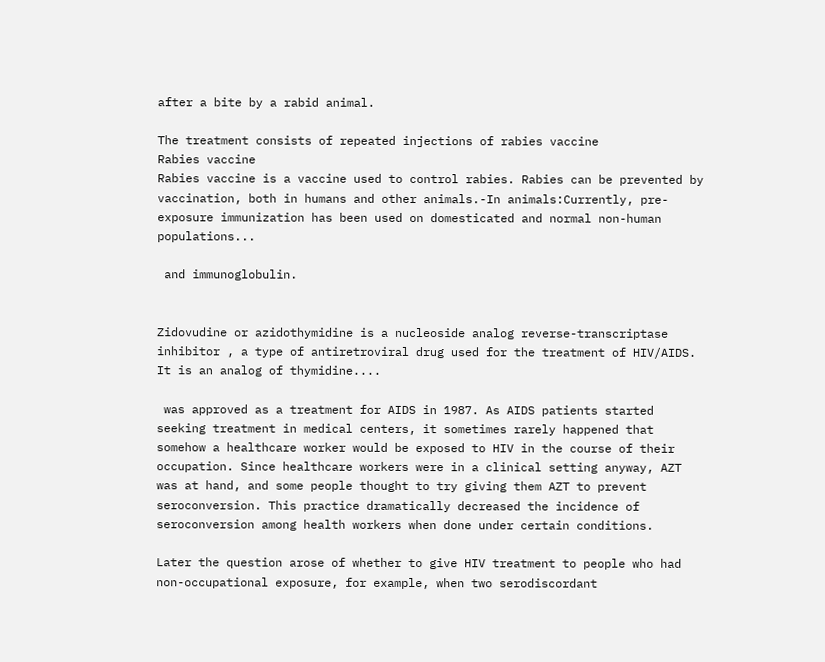after a bite by a rabid animal.

The treatment consists of repeated injections of rabies vaccine
Rabies vaccine
Rabies vaccine is a vaccine used to control rabies. Rabies can be prevented by vaccination, both in humans and other animals.-In animals:Currently, pre-exposure immunization has been used on domesticated and normal non-human populations...

 and immunoglobulin.


Zidovudine or azidothymidine is a nucleoside analog reverse-transcriptase inhibitor , a type of antiretroviral drug used for the treatment of HIV/AIDS. It is an analog of thymidine....

 was approved as a treatment for AIDS in 1987. As AIDS patients started seeking treatment in medical centers, it sometimes rarely happened that somehow a healthcare worker would be exposed to HIV in the course of their occupation. Since healthcare workers were in a clinical setting anyway, AZT was at hand, and some people thought to try giving them AZT to prevent seroconversion. This practice dramatically decreased the incidence of seroconversion among health workers when done under certain conditions.

Later the question arose of whether to give HIV treatment to people who had non-occupational exposure, for example, when two serodiscordant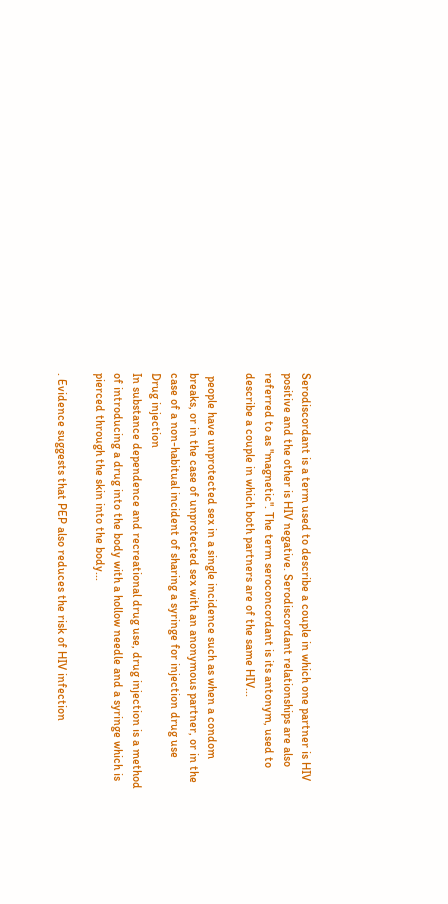Serodiscordant is a term used to describe a couple in which one partner is HIV positive and the other is HIV negative. Serodiscordant relationships are also referred to as "magnetic". The term seroconcordant is its antonym, used to describe a couple in which both partners are of the same HIV...

 people have unprotected sex in a single incidence such as when a condom breaks, or in the case of unprotected sex with an anonymous partner, or in the case of a non-habitual incident of sharing a syringe for injection drug use
Drug injection
In substance dependence and recreational drug use, drug injection is a method of introducing a drug into the body with a hollow needle and a syringe which is pierced through the skin into the body...

. Evidence suggests that PEP also reduces the risk of HIV infection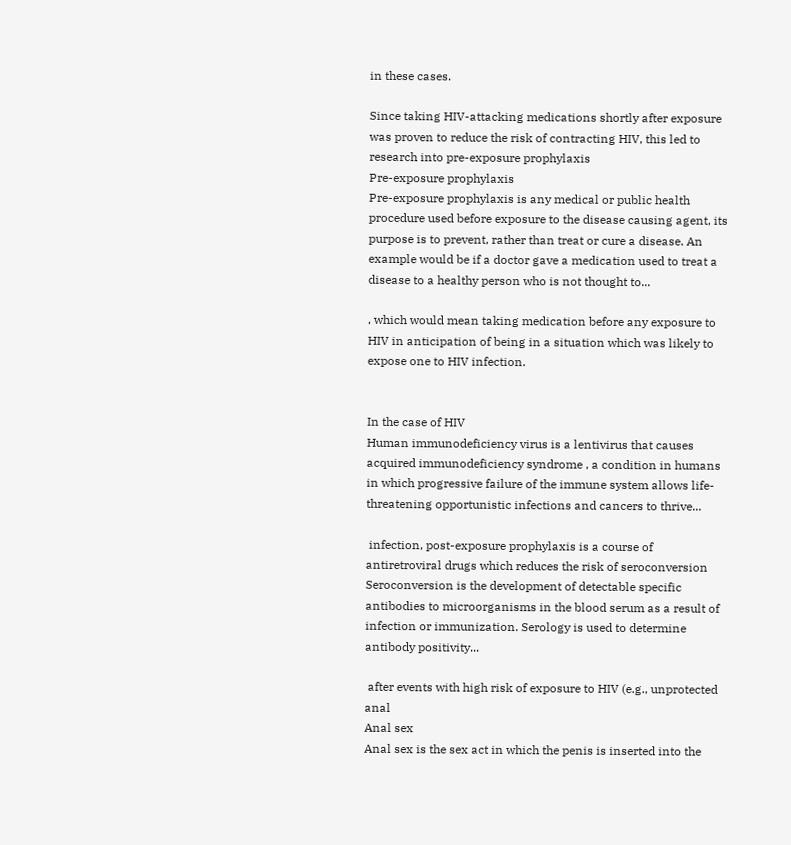in these cases.

Since taking HIV-attacking medications shortly after exposure was proven to reduce the risk of contracting HIV, this led to research into pre-exposure prophylaxis
Pre-exposure prophylaxis
Pre-exposure prophylaxis is any medical or public health procedure used before exposure to the disease causing agent, its purpose is to prevent, rather than treat or cure a disease. An example would be if a doctor gave a medication used to treat a disease to a healthy person who is not thought to...

, which would mean taking medication before any exposure to HIV in anticipation of being in a situation which was likely to expose one to HIV infection.


In the case of HIV
Human immunodeficiency virus is a lentivirus that causes acquired immunodeficiency syndrome , a condition in humans in which progressive failure of the immune system allows life-threatening opportunistic infections and cancers to thrive...

 infection, post-exposure prophylaxis is a course of antiretroviral drugs which reduces the risk of seroconversion
Seroconversion is the development of detectable specific antibodies to microorganisms in the blood serum as a result of infection or immunization. Serology is used to determine antibody positivity...

 after events with high risk of exposure to HIV (e.g., unprotected anal
Anal sex
Anal sex is the sex act in which the penis is inserted into the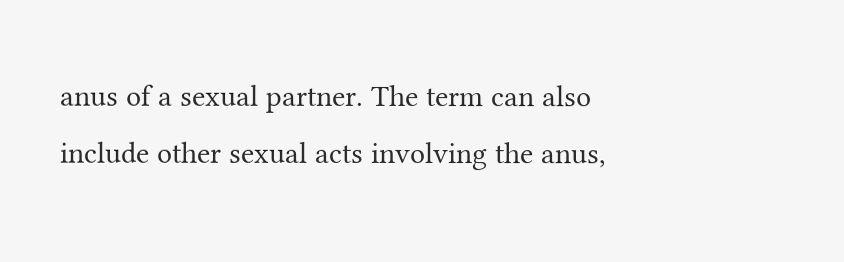anus of a sexual partner. The term can also include other sexual acts involving the anus,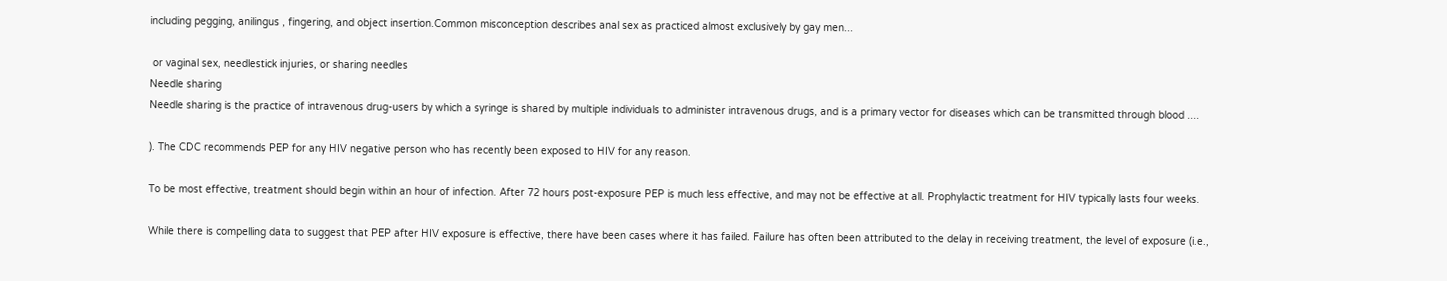including pegging, anilingus , fingering, and object insertion.Common misconception describes anal sex as practiced almost exclusively by gay men...

 or vaginal sex, needlestick injuries, or sharing needles
Needle sharing
Needle sharing is the practice of intravenous drug-users by which a syringe is shared by multiple individuals to administer intravenous drugs, and is a primary vector for diseases which can be transmitted through blood ....

). The CDC recommends PEP for any HIV negative person who has recently been exposed to HIV for any reason.

To be most effective, treatment should begin within an hour of infection. After 72 hours post-exposure PEP is much less effective, and may not be effective at all. Prophylactic treatment for HIV typically lasts four weeks.

While there is compelling data to suggest that PEP after HIV exposure is effective, there have been cases where it has failed. Failure has often been attributed to the delay in receiving treatment, the level of exposure (i.e.,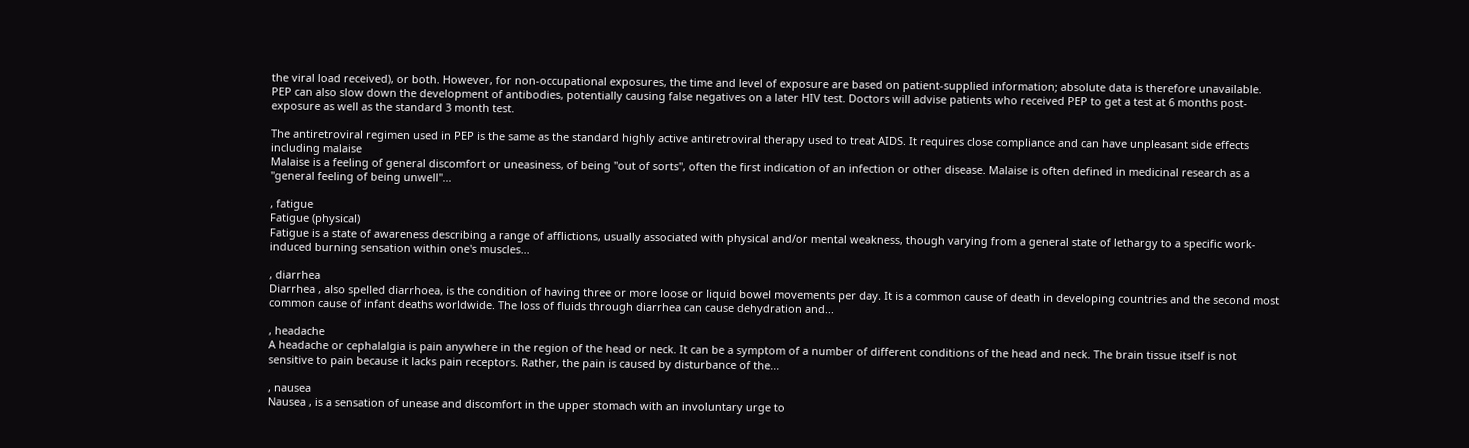the viral load received), or both. However, for non-occupational exposures, the time and level of exposure are based on patient-supplied information; absolute data is therefore unavailable. PEP can also slow down the development of antibodies, potentially causing false negatives on a later HIV test. Doctors will advise patients who received PEP to get a test at 6 months post-exposure as well as the standard 3 month test.

The antiretroviral regimen used in PEP is the same as the standard highly active antiretroviral therapy used to treat AIDS. It requires close compliance and can have unpleasant side effects including malaise
Malaise is a feeling of general discomfort or uneasiness, of being "out of sorts", often the first indication of an infection or other disease. Malaise is often defined in medicinal research as a "general feeling of being unwell"...

, fatigue
Fatigue (physical)
Fatigue is a state of awareness describing a range of afflictions, usually associated with physical and/or mental weakness, though varying from a general state of lethargy to a specific work-induced burning sensation within one's muscles...

, diarrhea
Diarrhea , also spelled diarrhoea, is the condition of having three or more loose or liquid bowel movements per day. It is a common cause of death in developing countries and the second most common cause of infant deaths worldwide. The loss of fluids through diarrhea can cause dehydration and...

, headache
A headache or cephalalgia is pain anywhere in the region of the head or neck. It can be a symptom of a number of different conditions of the head and neck. The brain tissue itself is not sensitive to pain because it lacks pain receptors. Rather, the pain is caused by disturbance of the...

, nausea
Nausea , is a sensation of unease and discomfort in the upper stomach with an involuntary urge to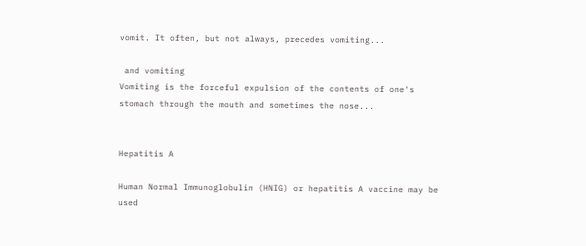vomit. It often, but not always, precedes vomiting...

 and vomiting
Vomiting is the forceful expulsion of the contents of one's stomach through the mouth and sometimes the nose...


Hepatitis A

Human Normal Immunoglobulin (HNIG) or hepatitis A vaccine may be used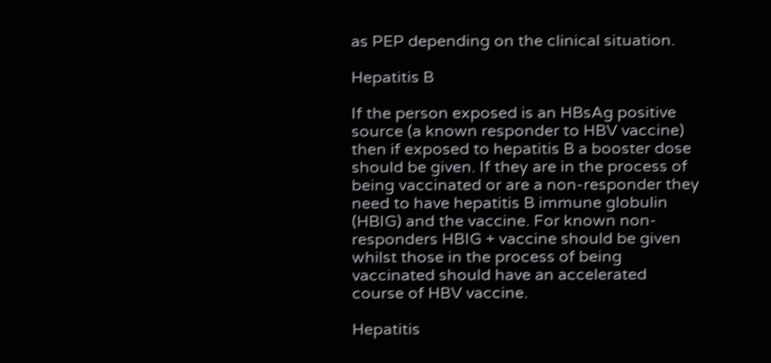as PEP depending on the clinical situation.

Hepatitis B

If the person exposed is an HBsAg positive source (a known responder to HBV vaccine) then if exposed to hepatitis B a booster dose should be given. If they are in the process of being vaccinated or are a non-responder they need to have hepatitis B immune globulin (HBIG) and the vaccine. For known non-responders HBIG + vaccine should be given whilst those in the process of being vaccinated should have an accelerated course of HBV vaccine.

Hepatitis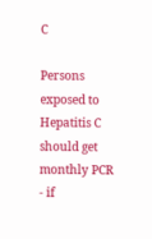C

Persons exposed to Hepatitis C should get monthly PCR - if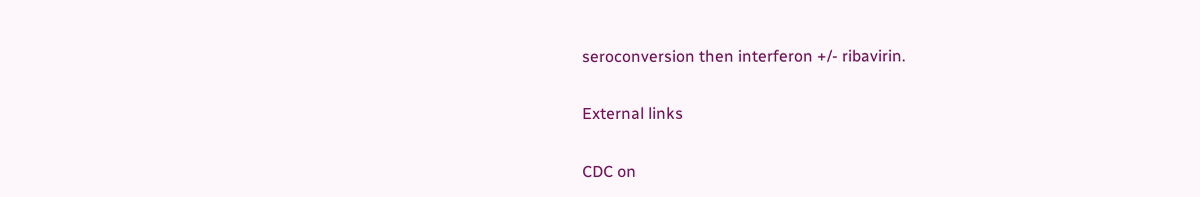seroconversion then interferon +/- ribavirin.

External links

CDC on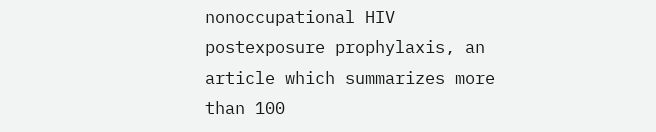nonoccupational HIV postexposure prophylaxis, an article which summarizes more than 100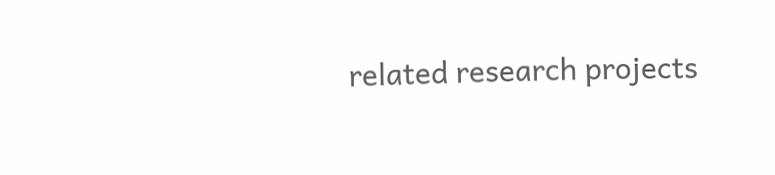related research projects